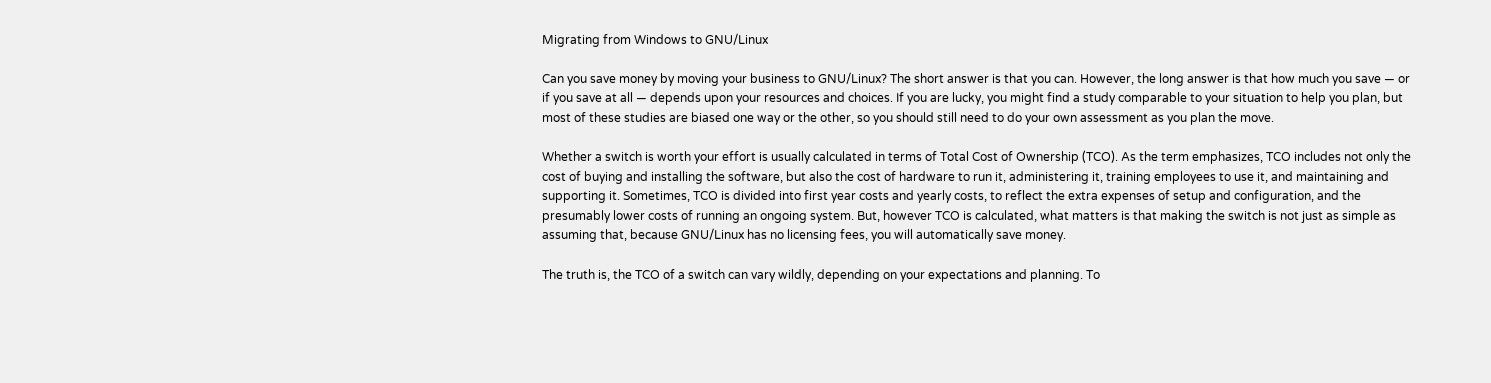Migrating from Windows to GNU/Linux

Can you save money by moving your business to GNU/Linux? The short answer is that you can. However, the long answer is that how much you save — or if you save at all — depends upon your resources and choices. If you are lucky, you might find a study comparable to your situation to help you plan, but most of these studies are biased one way or the other, so you should still need to do your own assessment as you plan the move.

Whether a switch is worth your effort is usually calculated in terms of Total Cost of Ownership (TCO). As the term emphasizes, TCO includes not only the cost of buying and installing the software, but also the cost of hardware to run it, administering it, training employees to use it, and maintaining and supporting it. Sometimes, TCO is divided into first year costs and yearly costs, to reflect the extra expenses of setup and configuration, and the presumably lower costs of running an ongoing system. But, however TCO is calculated, what matters is that making the switch is not just as simple as assuming that, because GNU/Linux has no licensing fees, you will automatically save money.

The truth is, the TCO of a switch can vary wildly, depending on your expectations and planning. To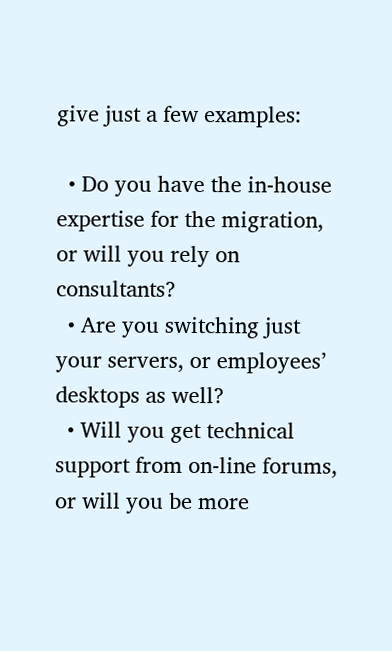give just a few examples:

  • Do you have the in-house expertise for the migration, or will you rely on consultants?
  • Are you switching just your servers, or employees’ desktops as well?
  • Will you get technical support from on-line forums, or will you be more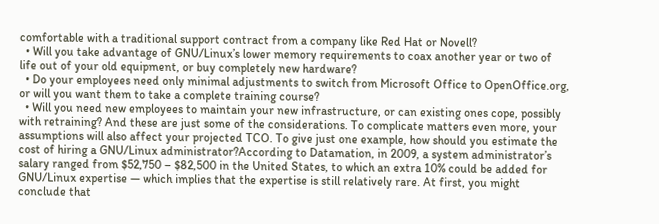comfortable with a traditional support contract from a company like Red Hat or Novell?
  • Will you take advantage of GNU/Linux’s lower memory requirements to coax another year or two of life out of your old equipment, or buy completely new hardware?
  • Do your employees need only minimal adjustments to switch from Microsoft Office to OpenOffice.org, or will you want them to take a complete training course?
  • Will you need new employees to maintain your new infrastructure, or can existing ones cope, possibly with retraining? And these are just some of the considerations. To complicate matters even more, your assumptions will also affect your projected TCO. To give just one example, how should you estimate the cost of hiring a GNU/Linux administrator?According to Datamation, in 2009, a system administrator’s salary ranged from $52,750 – $82,500 in the United States, to which an extra 10% could be added for GNU/Linux expertise — which implies that the expertise is still relatively rare. At first, you might conclude that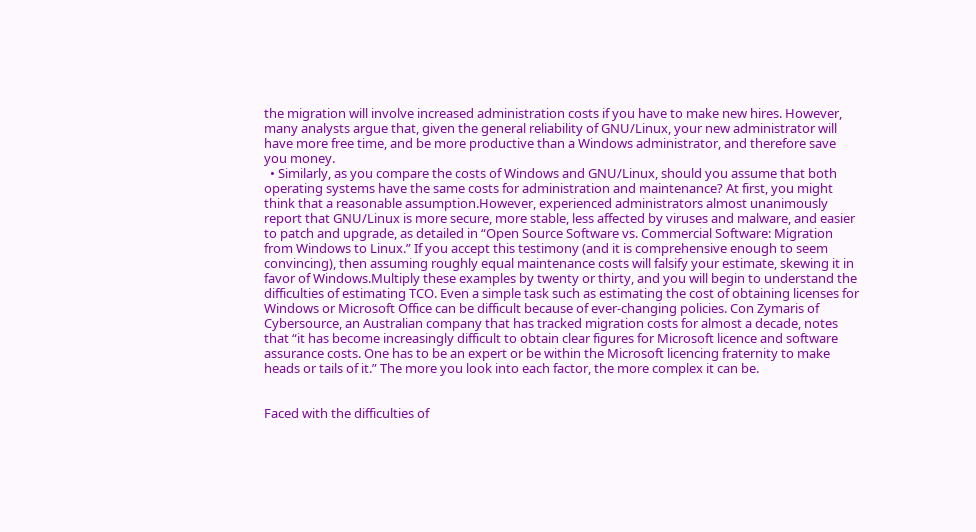the migration will involve increased administration costs if you have to make new hires. However, many analysts argue that, given the general reliability of GNU/Linux, your new administrator will have more free time, and be more productive than a Windows administrator, and therefore save you money.
  • Similarly, as you compare the costs of Windows and GNU/Linux, should you assume that both operating systems have the same costs for administration and maintenance? At first, you might think that a reasonable assumption.However, experienced administrators almost unanimously report that GNU/Linux is more secure, more stable, less affected by viruses and malware, and easier to patch and upgrade, as detailed in “Open Source Software vs. Commercial Software: Migration from Windows to Linux.” If you accept this testimony (and it is comprehensive enough to seem convincing), then assuming roughly equal maintenance costs will falsify your estimate, skewing it in favor of Windows.Multiply these examples by twenty or thirty, and you will begin to understand the difficulties of estimating TCO. Even a simple task such as estimating the cost of obtaining licenses for Windows or Microsoft Office can be difficult because of ever-changing policies. Con Zymaris of Cybersource, an Australian company that has tracked migration costs for almost a decade, notes that “it has become increasingly difficult to obtain clear figures for Microsoft licence and software assurance costs. One has to be an expert or be within the Microsoft licencing fraternity to make heads or tails of it.” The more you look into each factor, the more complex it can be.


Faced with the difficulties of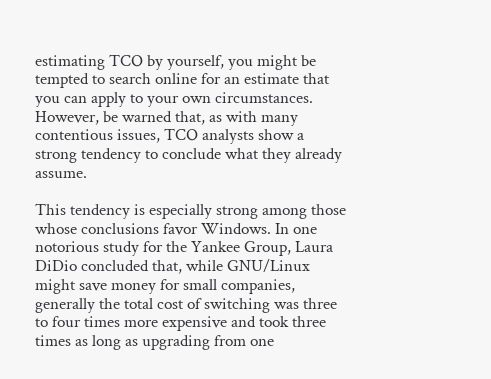estimating TCO by yourself, you might be tempted to search online for an estimate that you can apply to your own circumstances. However, be warned that, as with many contentious issues, TCO analysts show a strong tendency to conclude what they already assume.

This tendency is especially strong among those whose conclusions favor Windows. In one notorious study for the Yankee Group, Laura DiDio concluded that, while GNU/Linux might save money for small companies, generally the total cost of switching was three to four times more expensive and took three times as long as upgrading from one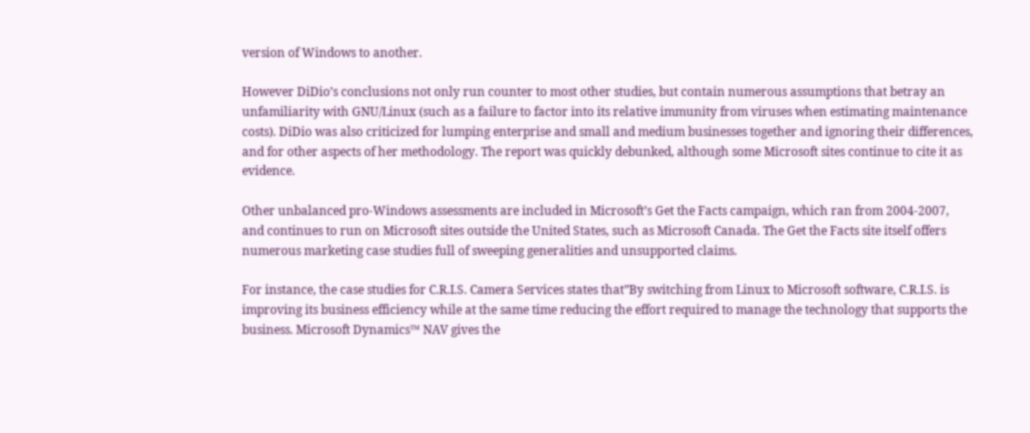version of Windows to another.

However DiDio’s conclusions not only run counter to most other studies, but contain numerous assumptions that betray an unfamiliarity with GNU/Linux (such as a failure to factor into its relative immunity from viruses when estimating maintenance costs). DiDio was also criticized for lumping enterprise and small and medium businesses together and ignoring their differences, and for other aspects of her methodology. The report was quickly debunked, although some Microsoft sites continue to cite it as evidence.

Other unbalanced pro-Windows assessments are included in Microsoft’s Get the Facts campaign, which ran from 2004-2007, and continues to run on Microsoft sites outside the United States, such as Microsoft Canada. The Get the Facts site itself offers numerous marketing case studies full of sweeping generalities and unsupported claims.

For instance, the case studies for C.R.I.S. Camera Services states that”By switching from Linux to Microsoft software, C.R.I.S. is improving its business efficiency while at the same time reducing the effort required to manage the technology that supports the business. Microsoft Dynamics™ NAV gives the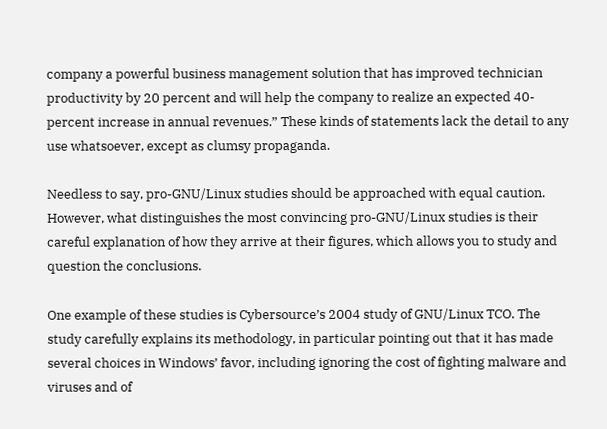company a powerful business management solution that has improved technician productivity by 20 percent and will help the company to realize an expected 40-percent increase in annual revenues.” These kinds of statements lack the detail to any use whatsoever, except as clumsy propaganda.

Needless to say, pro-GNU/Linux studies should be approached with equal caution. However, what distinguishes the most convincing pro-GNU/Linux studies is their careful explanation of how they arrive at their figures, which allows you to study and question the conclusions.

One example of these studies is Cybersource’s 2004 study of GNU/Linux TCO. The study carefully explains its methodology, in particular pointing out that it has made several choices in Windows’ favor, including ignoring the cost of fighting malware and viruses and of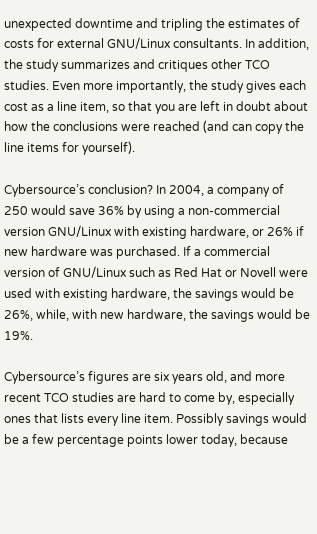unexpected downtime and tripling the estimates of costs for external GNU/Linux consultants. In addition, the study summarizes and critiques other TCO studies. Even more importantly, the study gives each cost as a line item, so that you are left in doubt about how the conclusions were reached (and can copy the line items for yourself).

Cybersource’s conclusion? In 2004, a company of 250 would save 36% by using a non-commercial version GNU/Linux with existing hardware, or 26% if new hardware was purchased. If a commercial version of GNU/Linux such as Red Hat or Novell were used with existing hardware, the savings would be 26%, while, with new hardware, the savings would be 19%.

Cybersource’s figures are six years old, and more recent TCO studies are hard to come by, especially ones that lists every line item. Possibly savings would be a few percentage points lower today, because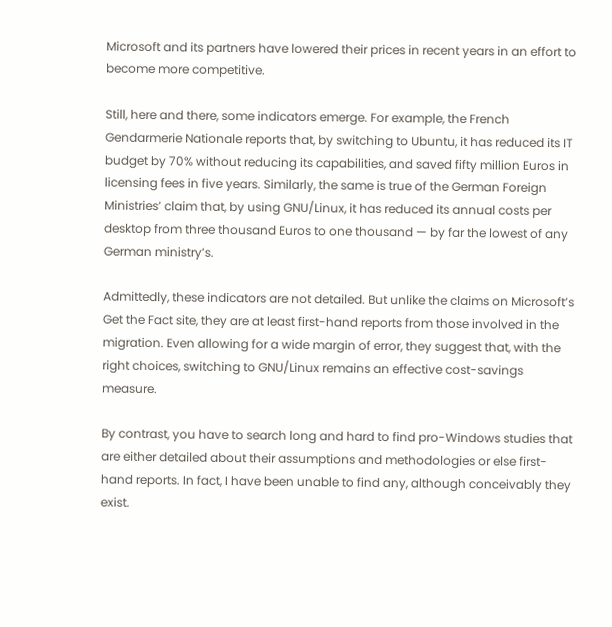Microsoft and its partners have lowered their prices in recent years in an effort to become more competitive.

Still, here and there, some indicators emerge. For example, the French Gendarmerie Nationale reports that, by switching to Ubuntu, it has reduced its IT budget by 70% without reducing its capabilities, and saved fifty million Euros in licensing fees in five years. Similarly, the same is true of the German Foreign Ministries’ claim that, by using GNU/Linux, it has reduced its annual costs per desktop from three thousand Euros to one thousand — by far the lowest of any German ministry’s.

Admittedly, these indicators are not detailed. But unlike the claims on Microsoft’s Get the Fact site, they are at least first-hand reports from those involved in the migration. Even allowing for a wide margin of error, they suggest that, with the right choices, switching to GNU/Linux remains an effective cost-savings measure.

By contrast, you have to search long and hard to find pro-Windows studies that are either detailed about their assumptions and methodologies or else first-hand reports. In fact, I have been unable to find any, although conceivably they exist.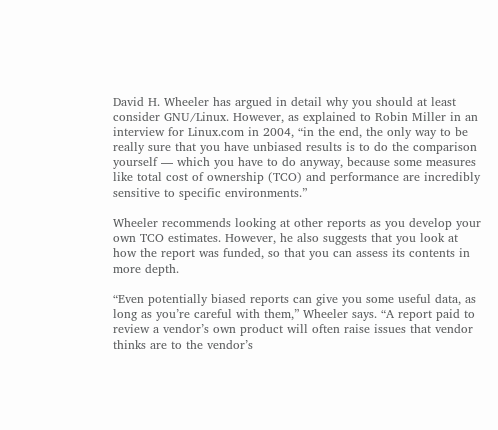David H. Wheeler has argued in detail why you should at least consider GNU/Linux. However, as explained to Robin Miller in an interview for Linux.com in 2004, “in the end, the only way to be really sure that you have unbiased results is to do the comparison yourself — which you have to do anyway, because some measures like total cost of ownership (TCO) and performance are incredibly sensitive to specific environments.”

Wheeler recommends looking at other reports as you develop your own TCO estimates. However, he also suggests that you look at how the report was funded, so that you can assess its contents in more depth.

“Even potentially biased reports can give you some useful data, as long as you’re careful with them,” Wheeler says. “A report paid to review a vendor’s own product will often raise issues that vendor thinks are to the vendor’s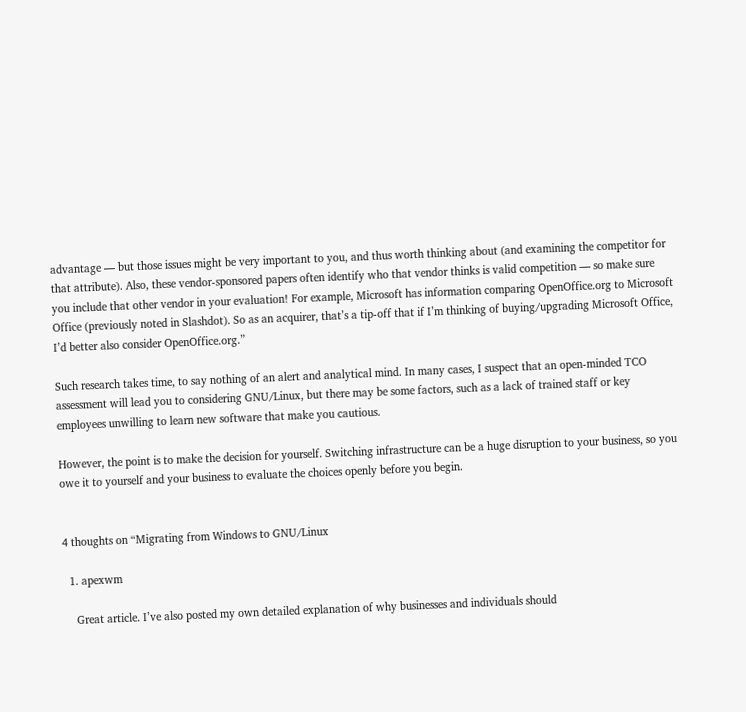advantage — but those issues might be very important to you, and thus worth thinking about (and examining the competitor for that attribute). Also, these vendor-sponsored papers often identify who that vendor thinks is valid competition — so make sure you include that other vendor in your evaluation! For example, Microsoft has information comparing OpenOffice.org to Microsoft Office (previously noted in Slashdot). So as an acquirer, that’s a tip-off that if I’m thinking of buying/upgrading Microsoft Office, I’d better also consider OpenOffice.org.”

Such research takes time, to say nothing of an alert and analytical mind. In many cases, I suspect that an open-minded TCO assessment will lead you to considering GNU/Linux, but there may be some factors, such as a lack of trained staff or key employees unwilling to learn new software that make you cautious.

However, the point is to make the decision for yourself. Switching infrastructure can be a huge disruption to your business, so you owe it to yourself and your business to evaluate the choices openly before you begin.


4 thoughts on “Migrating from Windows to GNU/Linux

  1. apexwm

    Great article. I’ve also posted my own detailed explanation of why businesses and individuals should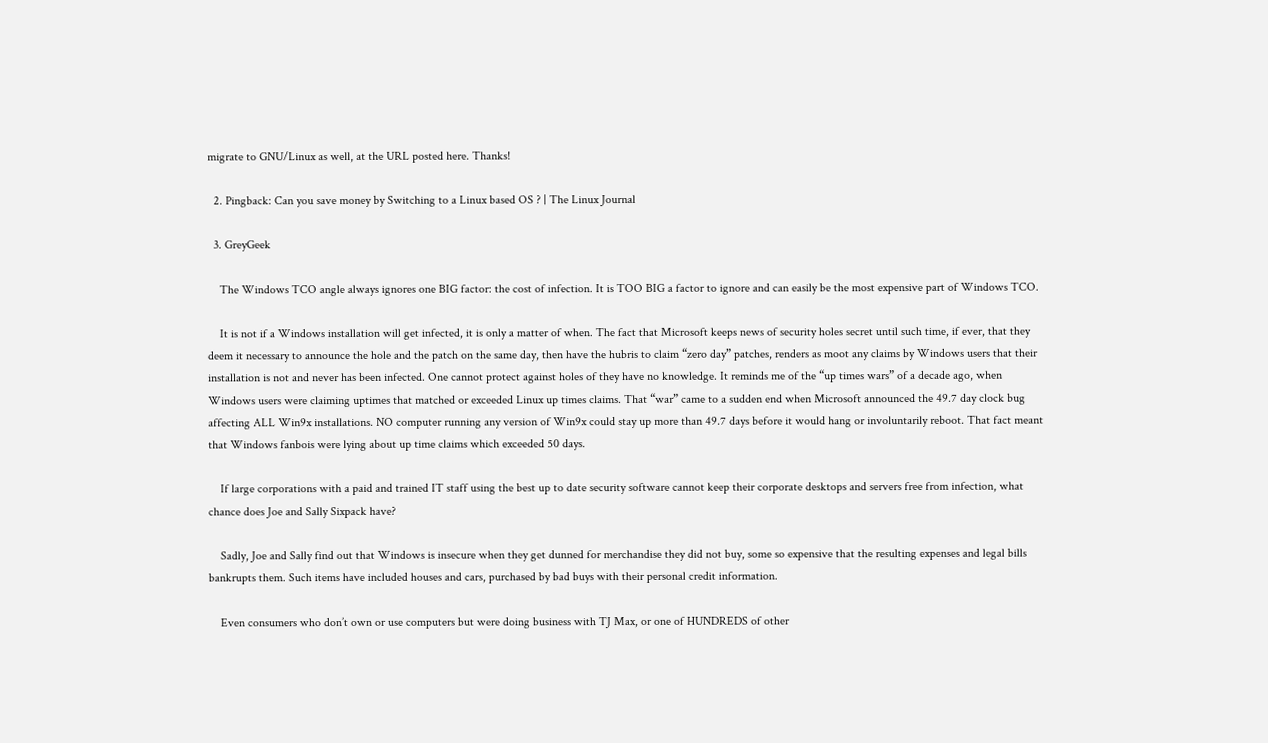migrate to GNU/Linux as well, at the URL posted here. Thanks!

  2. Pingback: Can you save money by Switching to a Linux based OS ? | The Linux Journal

  3. GreyGeek

    The Windows TCO angle always ignores one BIG factor: the cost of infection. It is TOO BIG a factor to ignore and can easily be the most expensive part of Windows TCO.

    It is not if a Windows installation will get infected, it is only a matter of when. The fact that Microsoft keeps news of security holes secret until such time, if ever, that they deem it necessary to announce the hole and the patch on the same day, then have the hubris to claim “zero day” patches, renders as moot any claims by Windows users that their installation is not and never has been infected. One cannot protect against holes of they have no knowledge. It reminds me of the “up times wars” of a decade ago, when Windows users were claiming uptimes that matched or exceeded Linux up times claims. That “war” came to a sudden end when Microsoft announced the 49.7 day clock bug affecting ALL Win9x installations. NO computer running any version of Win9x could stay up more than 49.7 days before it would hang or involuntarily reboot. That fact meant that Windows fanbois were lying about up time claims which exceeded 50 days.

    If large corporations with a paid and trained IT staff using the best up to date security software cannot keep their corporate desktops and servers free from infection, what chance does Joe and Sally Sixpack have?

    Sadly, Joe and Sally find out that Windows is insecure when they get dunned for merchandise they did not buy, some so expensive that the resulting expenses and legal bills bankrupts them. Such items have included houses and cars, purchased by bad buys with their personal credit information.

    Even consumers who don’t own or use computers but were doing business with TJ Max, or one of HUNDREDS of other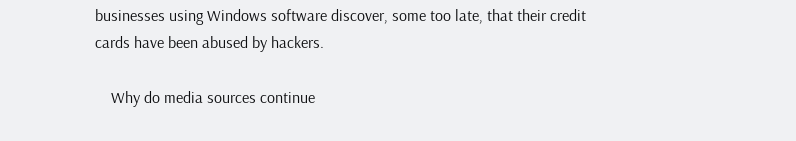businesses using Windows software discover, some too late, that their credit cards have been abused by hackers.

    Why do media sources continue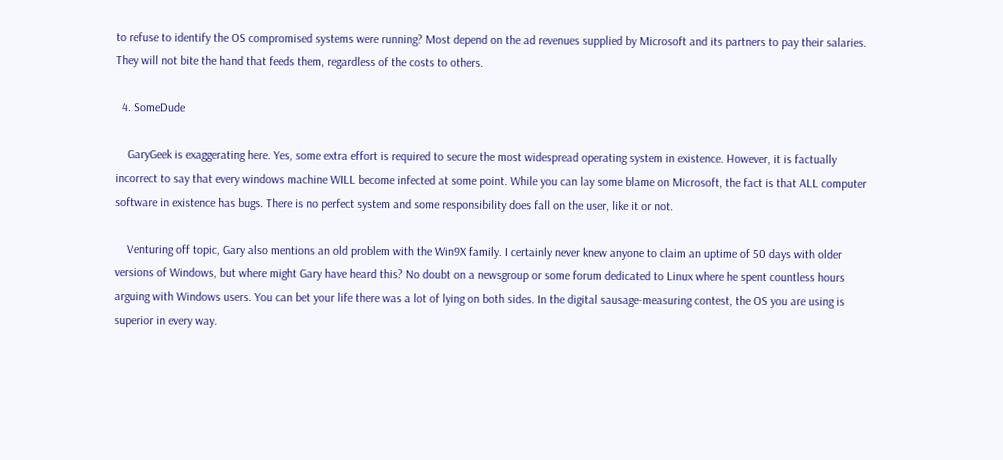to refuse to identify the OS compromised systems were running? Most depend on the ad revenues supplied by Microsoft and its partners to pay their salaries. They will not bite the hand that feeds them, regardless of the costs to others.

  4. SomeDude

    GaryGeek is exaggerating here. Yes, some extra effort is required to secure the most widespread operating system in existence. However, it is factually incorrect to say that every windows machine WILL become infected at some point. While you can lay some blame on Microsoft, the fact is that ALL computer software in existence has bugs. There is no perfect system and some responsibility does fall on the user, like it or not.

    Venturing off topic, Gary also mentions an old problem with the Win9X family. I certainly never knew anyone to claim an uptime of 50 days with older versions of Windows, but where might Gary have heard this? No doubt on a newsgroup or some forum dedicated to Linux where he spent countless hours arguing with Windows users. You can bet your life there was a lot of lying on both sides. In the digital sausage-measuring contest, the OS you are using is superior in every way.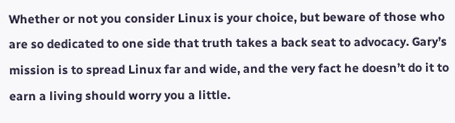Whether or not you consider Linux is your choice, but beware of those who are so dedicated to one side that truth takes a back seat to advocacy. Gary’s mission is to spread Linux far and wide, and the very fact he doesn’t do it to earn a living should worry you a little.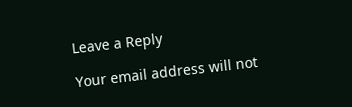Leave a Reply

Your email address will not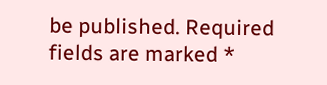be published. Required fields are marked *